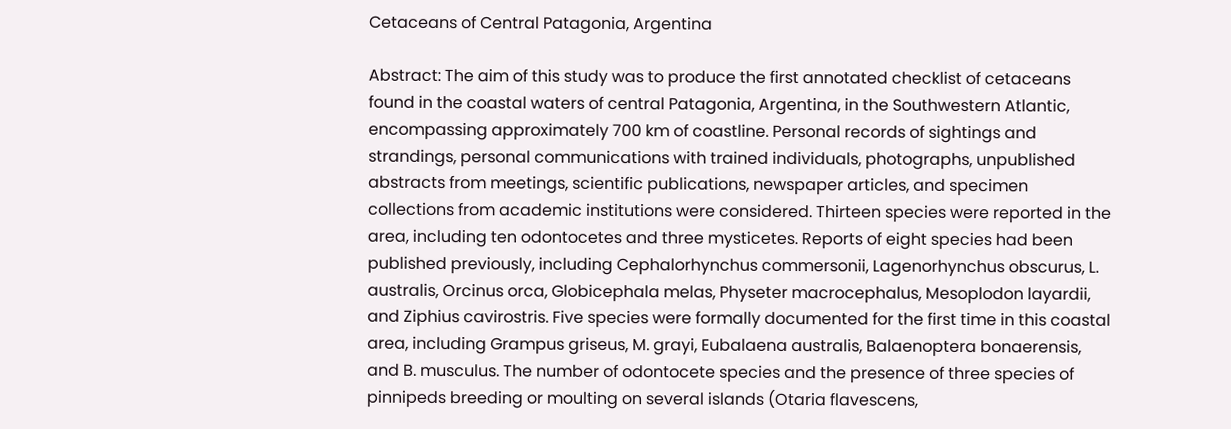Cetaceans of Central Patagonia, Argentina

Abstract: The aim of this study was to produce the first annotated checklist of cetaceans found in the coastal waters of central Patagonia, Argentina, in the Southwestern Atlantic, encompassing approximately 700 km of coastline. Personal records of sightings and strandings, personal communications with trained individuals, photographs, unpublished abstracts from meetings, scientific publications, newspaper articles, and specimen collections from academic institutions were considered. Thirteen species were reported in the area, including ten odontocetes and three mysticetes. Reports of eight species had been published previously, including Cephalorhynchus commersonii, Lagenorhynchus obscurus, L. australis, Orcinus orca, Globicephala melas, Physeter macrocephalus, Mesoplodon layardii, and Ziphius cavirostris. Five species were formally documented for the first time in this coastal area, including Grampus griseus, M. grayi, Eubalaena australis, Balaenoptera bonaerensis, and B. musculus. The number of odontocete species and the presence of three species of pinnipeds breeding or moulting on several islands (Otaria flavescens,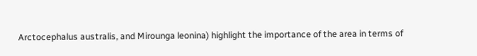Arctocephalus australis, and Mirounga leonina) highlight the importance of the area in terms of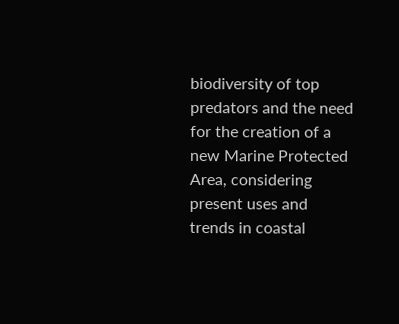biodiversity of top predators and the need for the creation of a new Marine Protected Area, considering present uses and trends in coastal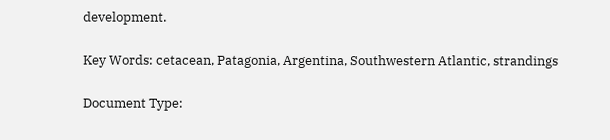development.

Key Words: cetacean, Patagonia, Argentina, Southwestern Atlantic, strandings

Document Type: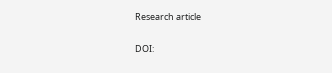Research article

DOI: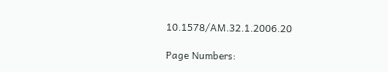10.1578/AM.32.1.2006.20

Page Numbers: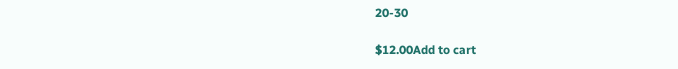20-30

$12.00Add to cart